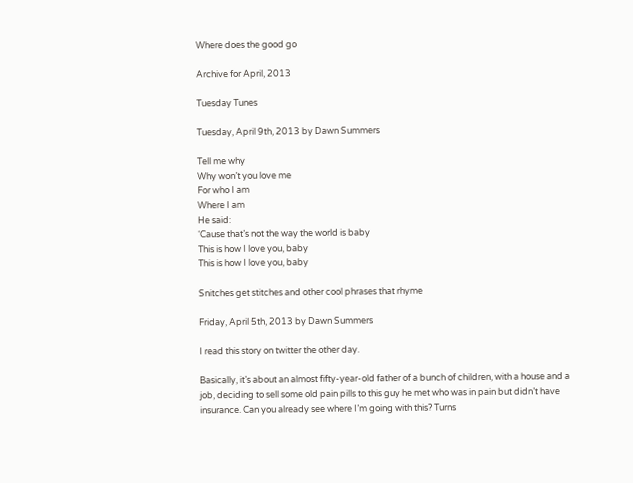Where does the good go

Archive for April, 2013

Tuesday Tunes

Tuesday, April 9th, 2013 by Dawn Summers

Tell me why
Why won’t you love me
For who I am
Where I am
He said:
‘Cause that’s not the way the world is baby
This is how I love you, baby
This is how I love you, baby

Snitches get stitches and other cool phrases that rhyme

Friday, April 5th, 2013 by Dawn Summers

I read this story on twitter the other day.

Basically, it’s about an almost fifty-year-old father of a bunch of children, with a house and a job, deciding to sell some old pain pills to this guy he met who was in pain but didn’t have insurance. Can you already see where I’m going with this? Turns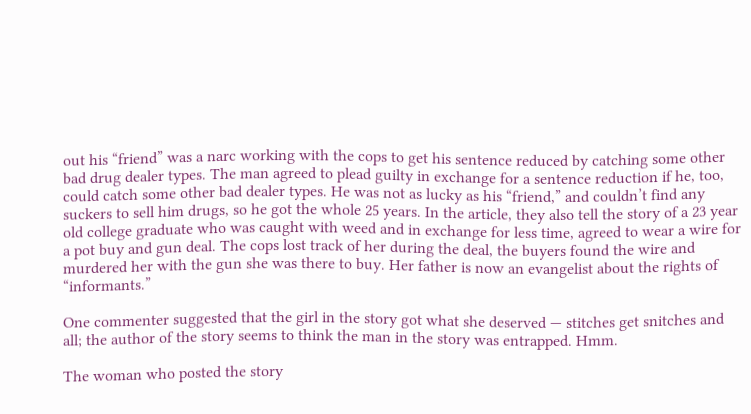out his “friend” was a narc working with the cops to get his sentence reduced by catching some other bad drug dealer types. The man agreed to plead guilty in exchange for a sentence reduction if he, too, could catch some other bad dealer types. He was not as lucky as his “friend,” and couldn’t find any suckers to sell him drugs, so he got the whole 25 years. In the article, they also tell the story of a 23 year old college graduate who was caught with weed and in exchange for less time, agreed to wear a wire for a pot buy and gun deal. The cops lost track of her during the deal, the buyers found the wire and murdered her with the gun she was there to buy. Her father is now an evangelist about the rights of “informants.”

One commenter suggested that the girl in the story got what she deserved — stitches get snitches and all; the author of the story seems to think the man in the story was entrapped. Hmm.

The woman who posted the story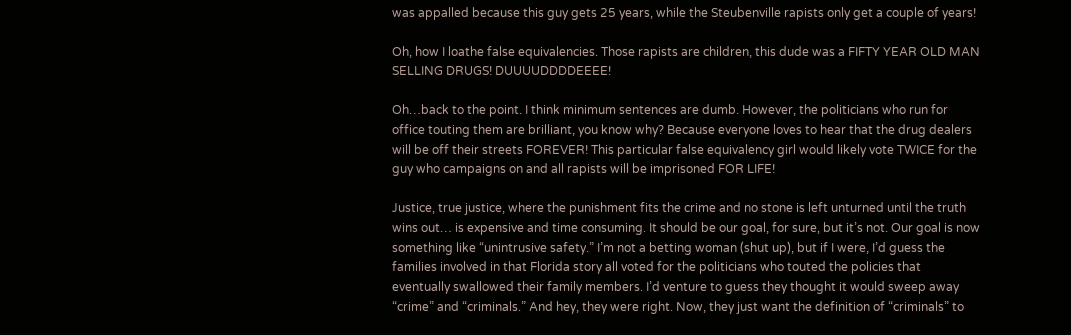was appalled because this guy gets 25 years, while the Steubenville rapists only get a couple of years!

Oh, how I loathe false equivalencies. Those rapists are children, this dude was a FIFTY YEAR OLD MAN SELLING DRUGS! DUUUUDDDDEEEE!

Oh…back to the point. I think minimum sentences are dumb. However, the politicians who run for office touting them are brilliant, you know why? Because everyone loves to hear that the drug dealers will be off their streets FOREVER! This particular false equivalency girl would likely vote TWICE for the guy who campaigns on and all rapists will be imprisoned FOR LIFE!

Justice, true justice, where the punishment fits the crime and no stone is left unturned until the truth wins out… is expensive and time consuming. It should be our goal, for sure, but it’s not. Our goal is now something like “unintrusive safety.” I’m not a betting woman (shut up), but if I were, I’d guess the families involved in that Florida story all voted for the politicians who touted the policies that eventually swallowed their family members. I’d venture to guess they thought it would sweep away “crime” and “criminals.” And hey, they were right. Now, they just want the definition of “criminals” to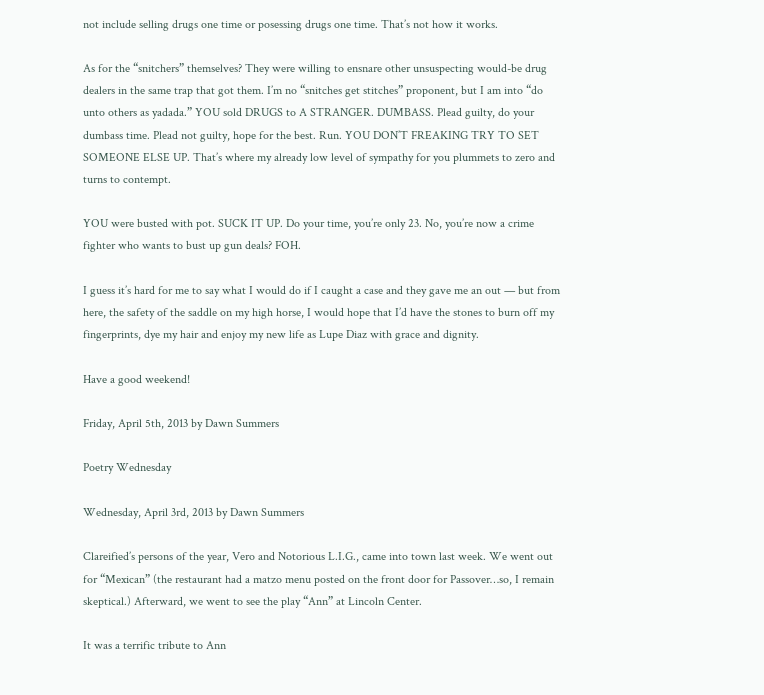not include selling drugs one time or posessing drugs one time. That’s not how it works.

As for the “snitchers” themselves? They were willing to ensnare other unsuspecting would-be drug dealers in the same trap that got them. I’m no “snitches get stitches” proponent, but I am into “do unto others as yadada.” YOU sold DRUGS to A STRANGER. DUMBASS. Plead guilty, do your dumbass time. Plead not guilty, hope for the best. Run. YOU DON’T FREAKING TRY TO SET SOMEONE ELSE UP. That’s where my already low level of sympathy for you plummets to zero and turns to contempt.

YOU were busted with pot. SUCK IT UP. Do your time, you’re only 23. No, you’re now a crime fighter who wants to bust up gun deals? FOH.

I guess it’s hard for me to say what I would do if I caught a case and they gave me an out — but from here, the safety of the saddle on my high horse, I would hope that I’d have the stones to burn off my fingerprints, dye my hair and enjoy my new life as Lupe Diaz with grace and dignity.

Have a good weekend!

Friday, April 5th, 2013 by Dawn Summers

Poetry Wednesday

Wednesday, April 3rd, 2013 by Dawn Summers

Clareified’s persons of the year, Vero and Notorious L.I.G., came into town last week. We went out for “Mexican” (the restaurant had a matzo menu posted on the front door for Passover…so, I remain skeptical.) Afterward, we went to see the play “Ann” at Lincoln Center.

It was a terrific tribute to Ann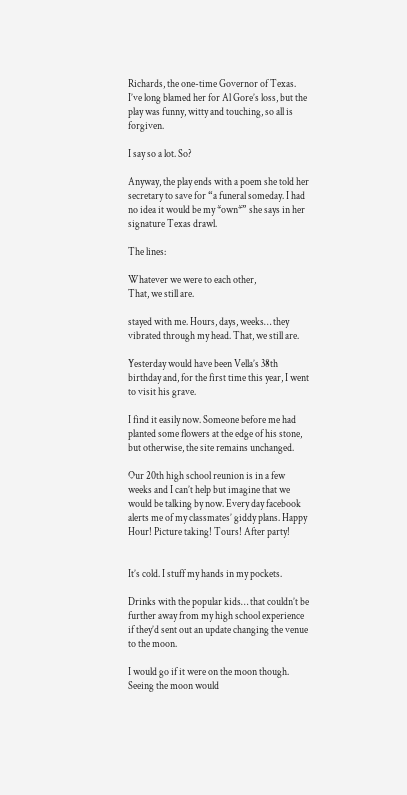Richards, the one-time Governor of Texas. I’ve long blamed her for Al Gore’s loss, but the play was funny, witty and touching, so all is forgiven.

I say so a lot. So?

Anyway, the play ends with a poem she told her secretary to save for “a funeral someday. I had no idea it would be my *own*” she says in her signature Texas drawl.

The lines:

Whatever we were to each other,
That, we still are.

stayed with me. Hours, days, weeks… they vibrated through my head. That, we still are.

Yesterday would have been Vella’s 38th birthday and, for the first time this year, I went to visit his grave.

I find it easily now. Someone before me had planted some flowers at the edge of his stone, but otherwise, the site remains unchanged.

Our 20th high school reunion is in a few weeks and I can’t help but imagine that we would be talking by now. Every day facebook alerts me of my classmates’ giddy plans. Happy Hour! Picture taking! Tours! After party!


It’s cold. I stuff my hands in my pockets.

Drinks with the popular kids… that couldn’t be further away from my high school experience if they’d sent out an update changing the venue to the moon.

I would go if it were on the moon though. Seeing the moon would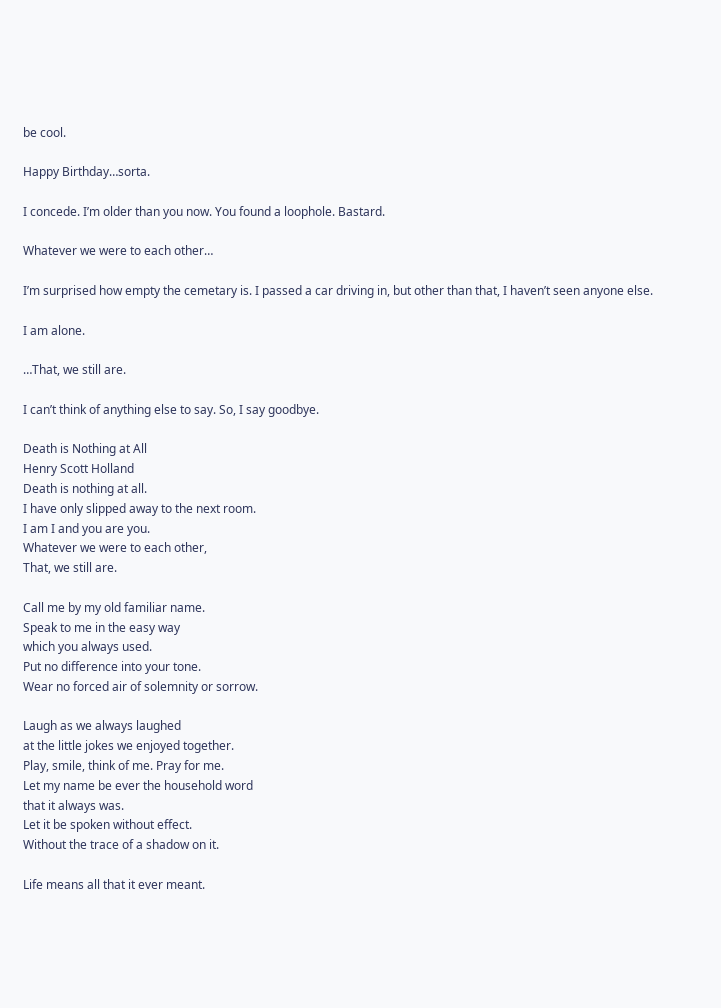be cool.

Happy Birthday…sorta.

I concede. I’m older than you now. You found a loophole. Bastard.

Whatever we were to each other…

I’m surprised how empty the cemetary is. I passed a car driving in, but other than that, I haven’t seen anyone else.

I am alone.

…That, we still are.

I can’t think of anything else to say. So, I say goodbye.

Death is Nothing at All
Henry Scott Holland
Death is nothing at all.
I have only slipped away to the next room.
I am I and you are you.
Whatever we were to each other,
That, we still are.

Call me by my old familiar name.
Speak to me in the easy way
which you always used.
Put no difference into your tone.
Wear no forced air of solemnity or sorrow.

Laugh as we always laughed
at the little jokes we enjoyed together.
Play, smile, think of me. Pray for me.
Let my name be ever the household word
that it always was.
Let it be spoken without effect.
Without the trace of a shadow on it.

Life means all that it ever meant.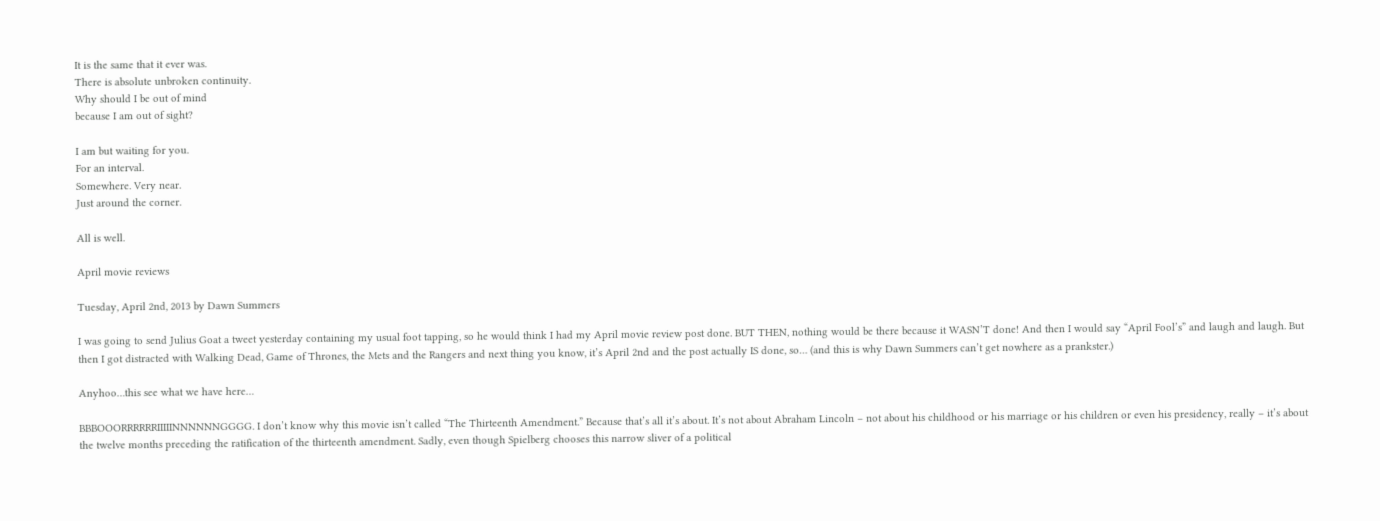It is the same that it ever was.
There is absolute unbroken continuity.
Why should I be out of mind
because I am out of sight?

I am but waiting for you.
For an interval.
Somewhere. Very near.
Just around the corner.

All is well.

April movie reviews

Tuesday, April 2nd, 2013 by Dawn Summers

I was going to send Julius Goat a tweet yesterday containing my usual foot tapping, so he would think I had my April movie review post done. BUT THEN, nothing would be there because it WASN’T done! And then I would say “April Fool’s” and laugh and laugh. But then I got distracted with Walking Dead, Game of Thrones, the Mets and the Rangers and next thing you know, it’s April 2nd and the post actually IS done, so… (and this is why Dawn Summers can’t get nowhere as a prankster.)

Anyhoo…this see what we have here…

BBBOOORRRRRRIIIIINNNNNNGGGG. I don’t know why this movie isn’t called “The Thirteenth Amendment.” Because that’s all it’s about. It’s not about Abraham Lincoln – not about his childhood or his marriage or his children or even his presidency, really – it’s about the twelve months preceding the ratification of the thirteenth amendment. Sadly, even though Spielberg chooses this narrow sliver of a political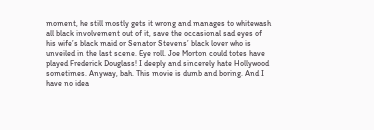moment, he still mostly gets it wrong and manages to whitewash all black involvement out of it, save the occasional sad eyes of his wife’s black maid or Senator Stevens’ black lover who is unveiled in the last scene. Eye roll. Joe Morton could totes have played Frederick Douglass! I deeply and sincerely hate Hollywood sometimes. Anyway, bah. This movie is dumb and boring. And I have no idea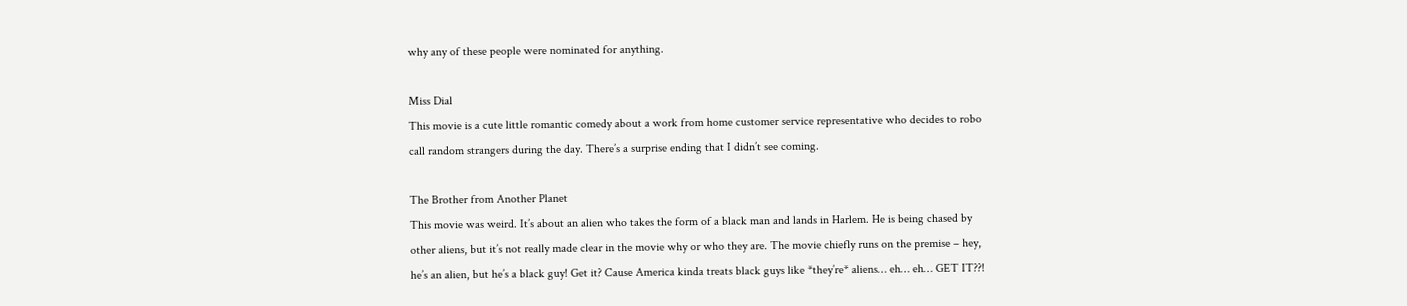why any of these people were nominated for anything.

Miss Dial
This movie is a cute little romantic comedy about a work from home customer service representative who decides to robo call random strangers during the day. There’s a surprise ending that I didn’t see coming.

The Brother from Another Planet
This movie was weird. It’s about an alien who takes the form of a black man and lands in Harlem. He is being chased by other aliens, but it’s not really made clear in the movie why or who they are. The movie chiefly runs on the premise – hey, he’s an alien, but he’s a black guy! Get it? Cause America kinda treats black guys like *they’re* aliens… eh… eh… GET IT??!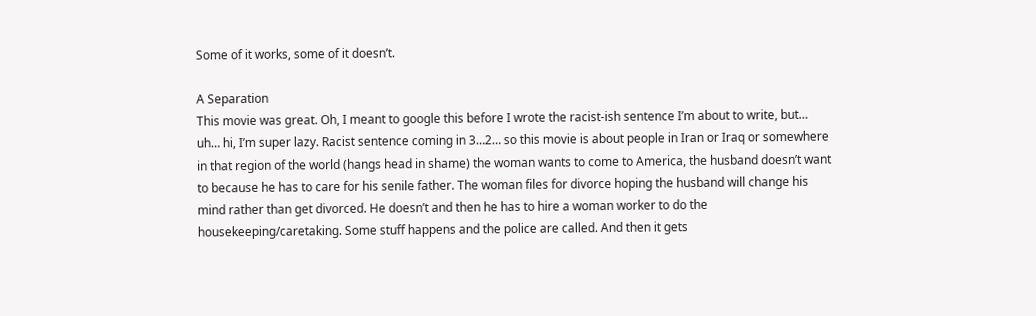Some of it works, some of it doesn’t.

A Separation
This movie was great. Oh, I meant to google this before I wrote the racist-ish sentence I’m about to write, but… uh… hi, I’m super lazy. Racist sentence coming in 3…2… so this movie is about people in Iran or Iraq or somewhere in that region of the world (hangs head in shame) the woman wants to come to America, the husband doesn’t want to because he has to care for his senile father. The woman files for divorce hoping the husband will change his mind rather than get divorced. He doesn’t and then he has to hire a woman worker to do the housekeeping/caretaking. Some stuff happens and the police are called. And then it gets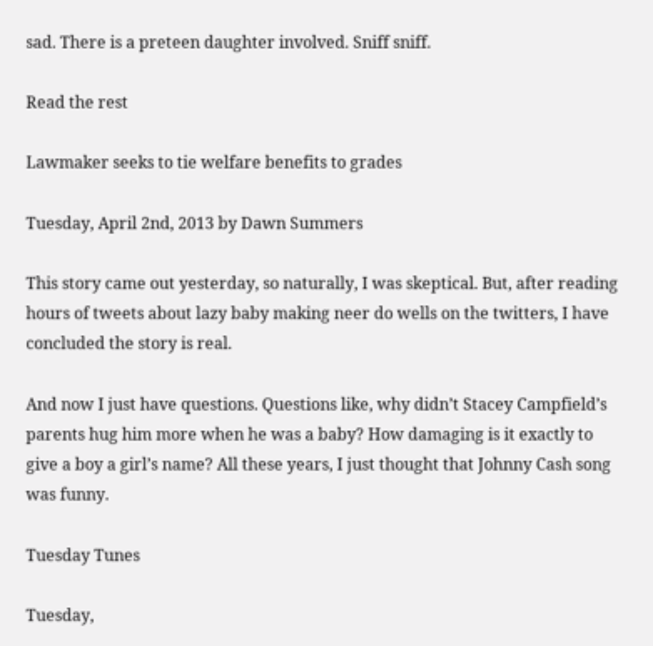sad. There is a preteen daughter involved. Sniff sniff.

Read the rest

Lawmaker seeks to tie welfare benefits to grades

Tuesday, April 2nd, 2013 by Dawn Summers

This story came out yesterday, so naturally, I was skeptical. But, after reading hours of tweets about lazy baby making neer do wells on the twitters, I have concluded the story is real.

And now I just have questions. Questions like, why didn’t Stacey Campfield’s parents hug him more when he was a baby? How damaging is it exactly to give a boy a girl’s name? All these years, I just thought that Johnny Cash song was funny.

Tuesday Tunes

Tuesday,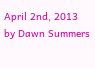April 2nd, 2013 by Dawn Summers